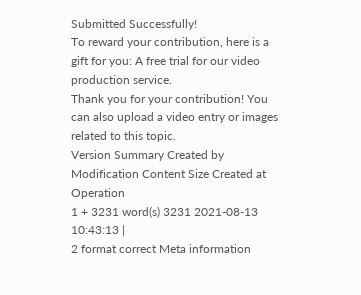Submitted Successfully!
To reward your contribution, here is a gift for you: A free trial for our video production service.
Thank you for your contribution! You can also upload a video entry or images related to this topic.
Version Summary Created by Modification Content Size Created at Operation
1 + 3231 word(s) 3231 2021-08-13 10:43:13 |
2 format correct Meta information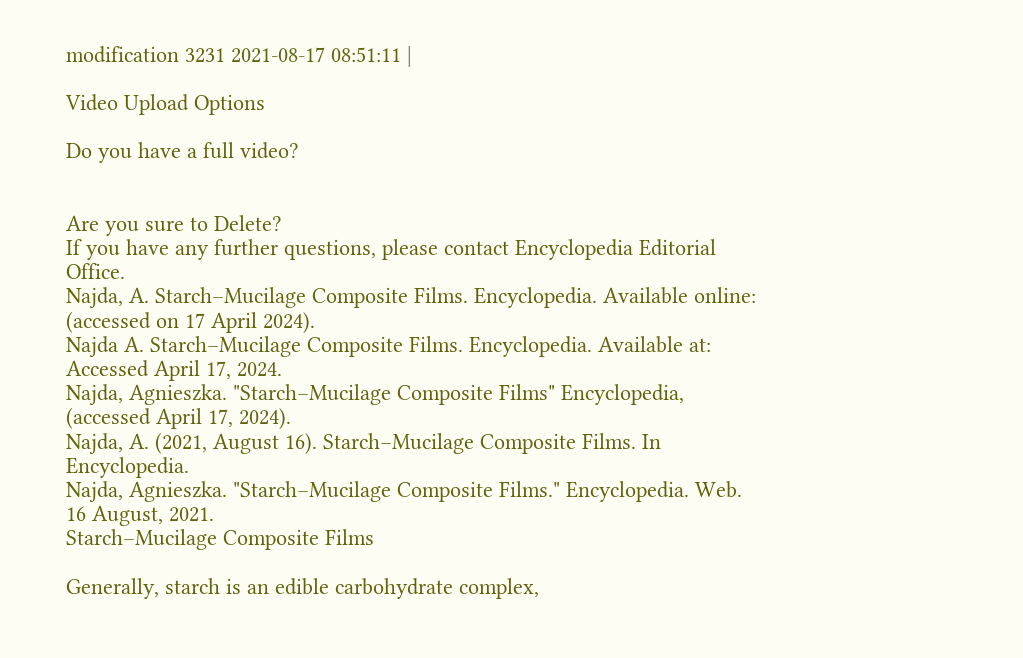modification 3231 2021-08-17 08:51:11 |

Video Upload Options

Do you have a full video?


Are you sure to Delete?
If you have any further questions, please contact Encyclopedia Editorial Office.
Najda, A. Starch–Mucilage Composite Films. Encyclopedia. Available online: (accessed on 17 April 2024).
Najda A. Starch–Mucilage Composite Films. Encyclopedia. Available at: Accessed April 17, 2024.
Najda, Agnieszka. "Starch–Mucilage Composite Films" Encyclopedia, (accessed April 17, 2024).
Najda, A. (2021, August 16). Starch–Mucilage Composite Films. In Encyclopedia.
Najda, Agnieszka. "Starch–Mucilage Composite Films." Encyclopedia. Web. 16 August, 2021.
Starch–Mucilage Composite Films

Generally, starch is an edible carbohydrate complex,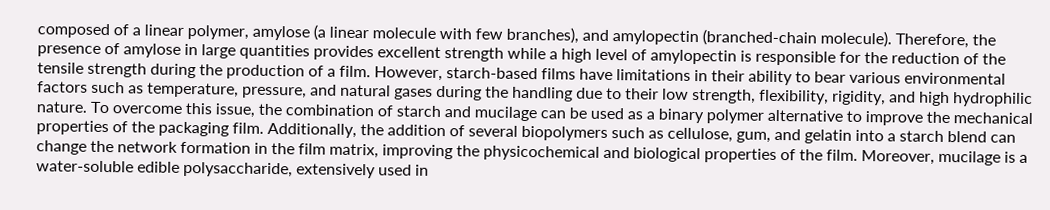composed of a linear polymer, amylose (a linear molecule with few branches), and amylopectin (branched-chain molecule). Therefore, the presence of amylose in large quantities provides excellent strength while a high level of amylopectin is responsible for the reduction of the tensile strength during the production of a film. However, starch-based films have limitations in their ability to bear various environmental factors such as temperature, pressure, and natural gases during the handling due to their low strength, flexibility, rigidity, and high hydrophilic nature. To overcome this issue, the combination of starch and mucilage can be used as a binary polymer alternative to improve the mechanical properties of the packaging film. Additionally, the addition of several biopolymers such as cellulose, gum, and gelatin into a starch blend can change the network formation in the film matrix, improving the physicochemical and biological properties of the film. Moreover, mucilage is a water-soluble edible polysaccharide, extensively used in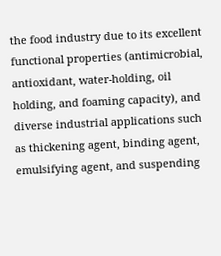the food industry due to its excellent functional properties (antimicrobial, antioxidant, water-holding, oil holding, and foaming capacity), and diverse industrial applications such as thickening agent, binding agent, emulsifying agent, and suspending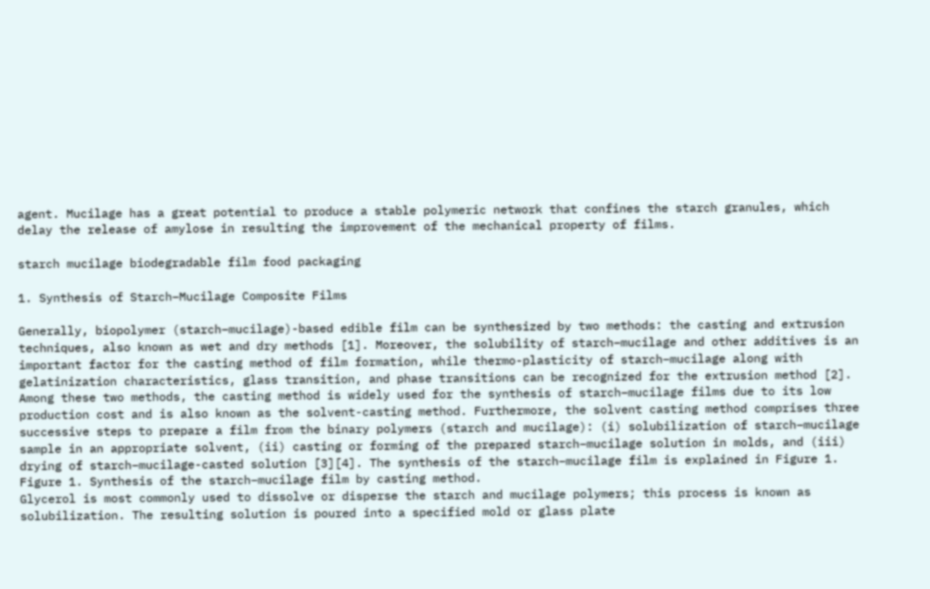agent. Mucilage has a great potential to produce a stable polymeric network that confines the starch granules, which delay the release of amylose in resulting the improvement of the mechanical property of films.

starch mucilage biodegradable film food packaging

1. Synthesis of Starch–Mucilage Composite Films

Generally, biopolymer (starch–mucilage)-based edible film can be synthesized by two methods: the casting and extrusion techniques, also known as wet and dry methods [1]. Moreover, the solubility of starch–mucilage and other additives is an important factor for the casting method of film formation, while thermo-plasticity of starch–mucilage along with gelatinization characteristics, glass transition, and phase transitions can be recognized for the extrusion method [2]. Among these two methods, the casting method is widely used for the synthesis of starch–mucilage films due to its low production cost and is also known as the solvent-casting method. Furthermore, the solvent casting method comprises three successive steps to prepare a film from the binary polymers (starch and mucilage): (i) solubilization of starch–mucilage sample in an appropriate solvent, (ii) casting or forming of the prepared starch–mucilage solution in molds, and (iii) drying of starch–mucilage-casted solution [3][4]. The synthesis of the starch–mucilage film is explained in Figure 1.
Figure 1. Synthesis of the starch–mucilage film by casting method.
Glycerol is most commonly used to dissolve or disperse the starch and mucilage polymers; this process is known as solubilization. The resulting solution is poured into a specified mold or glass plate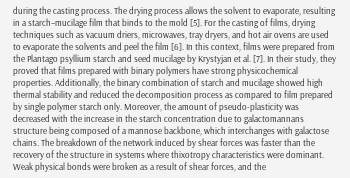during the casting process. The drying process allows the solvent to evaporate, resulting in a starch–mucilage film that binds to the mold [5]. For the casting of films, drying techniques such as vacuum driers, microwaves, tray dryers, and hot air ovens are used to evaporate the solvents and peel the film [6]. In this context, films were prepared from the Plantago psyllium starch and seed mucilage by Krystyjan et al. [7]. In their study, they proved that films prepared with binary polymers have strong physicochemical properties. Additionally, the binary combination of starch and mucilage showed high thermal stability and reduced the decomposition process as compared to film prepared by single polymer starch only. Moreover, the amount of pseudo-plasticity was decreased with the increase in the starch concentration due to galactomannans structure being composed of a mannose backbone, which interchanges with galactose chains. The breakdown of the network induced by shear forces was faster than the recovery of the structure in systems where thixotropy characteristics were dominant. Weak physical bonds were broken as a result of shear forces, and the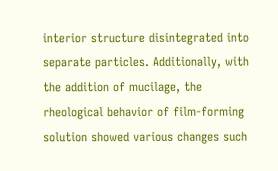interior structure disintegrated into separate particles. Additionally, with the addition of mucilage, the rheological behavior of film-forming solution showed various changes such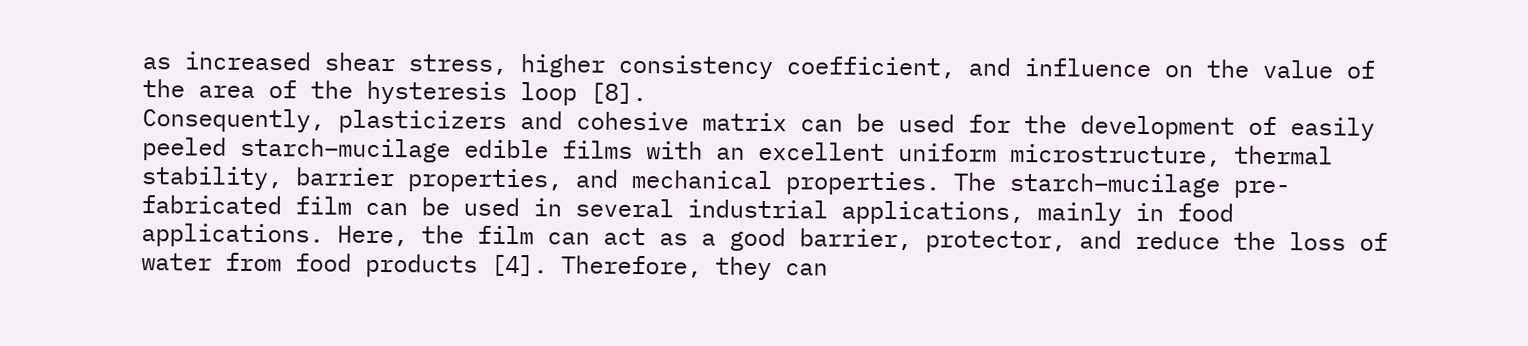as increased shear stress, higher consistency coefficient, and influence on the value of the area of the hysteresis loop [8].
Consequently, plasticizers and cohesive matrix can be used for the development of easily peeled starch–mucilage edible films with an excellent uniform microstructure, thermal stability, barrier properties, and mechanical properties. The starch–mucilage pre-fabricated film can be used in several industrial applications, mainly in food applications. Here, the film can act as a good barrier, protector, and reduce the loss of water from food products [4]. Therefore, they can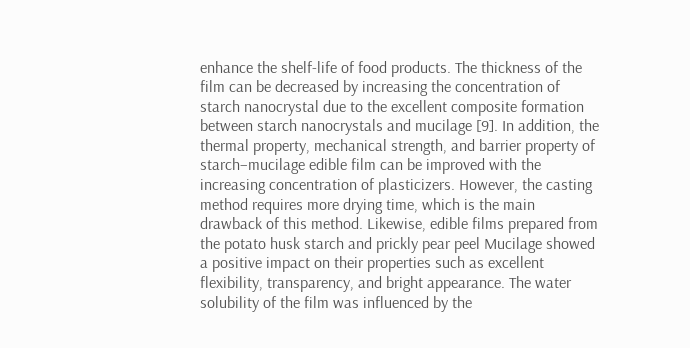enhance the shelf-life of food products. The thickness of the film can be decreased by increasing the concentration of starch nanocrystal due to the excellent composite formation between starch nanocrystals and mucilage [9]. In addition, the thermal property, mechanical strength, and barrier property of starch–mucilage edible film can be improved with the increasing concentration of plasticizers. However, the casting method requires more drying time, which is the main drawback of this method. Likewise, edible films prepared from the potato husk starch and prickly pear peel Mucilage showed a positive impact on their properties such as excellent flexibility, transparency, and bright appearance. The water solubility of the film was influenced by the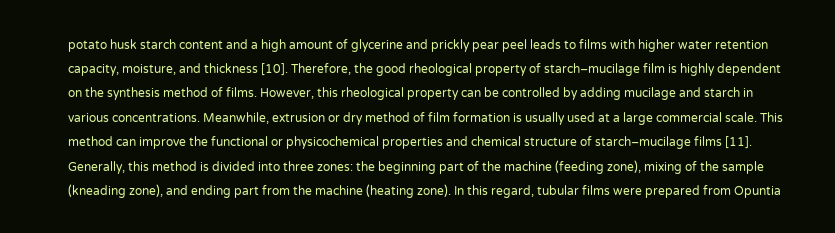potato husk starch content and a high amount of glycerine and prickly pear peel leads to films with higher water retention capacity, moisture, and thickness [10]. Therefore, the good rheological property of starch–mucilage film is highly dependent on the synthesis method of films. However, this rheological property can be controlled by adding mucilage and starch in various concentrations. Meanwhile, extrusion or dry method of film formation is usually used at a large commercial scale. This method can improve the functional or physicochemical properties and chemical structure of starch–mucilage films [11]. Generally, this method is divided into three zones: the beginning part of the machine (feeding zone), mixing of the sample (kneading zone), and ending part from the machine (heating zone). In this regard, tubular films were prepared from Opuntia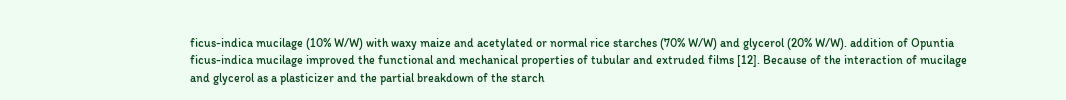ficus-indica mucilage (10% W/W) with waxy maize and acetylated or normal rice starches (70% W/W) and glycerol (20% W/W). addition of Opuntia ficus-indica mucilage improved the functional and mechanical properties of tubular and extruded films [12]. Because of the interaction of mucilage and glycerol as a plasticizer and the partial breakdown of the starch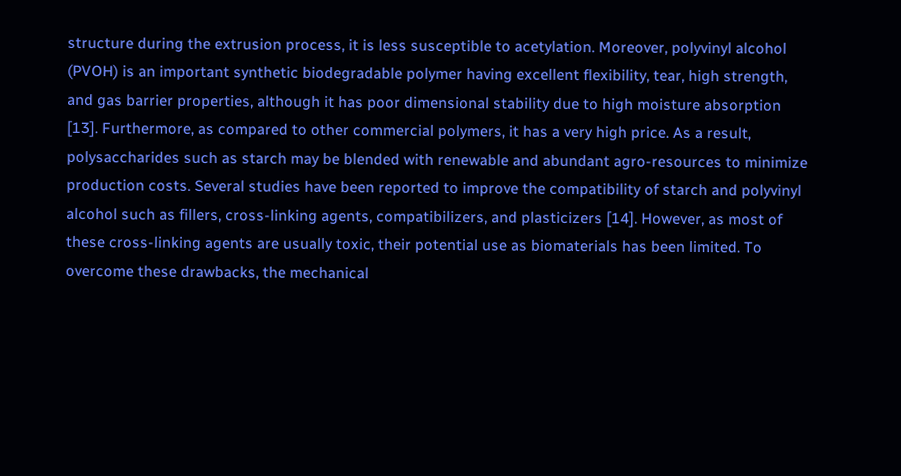structure during the extrusion process, it is less susceptible to acetylation. Moreover, polyvinyl alcohol (PVOH) is an important synthetic biodegradable polymer having excellent flexibility, tear, high strength, and gas barrier properties, although it has poor dimensional stability due to high moisture absorption [13]. Furthermore, as compared to other commercial polymers, it has a very high price. As a result, polysaccharides such as starch may be blended with renewable and abundant agro-resources to minimize production costs. Several studies have been reported to improve the compatibility of starch and polyvinyl alcohol such as fillers, cross-linking agents, compatibilizers, and plasticizers [14]. However, as most of these cross-linking agents are usually toxic, their potential use as biomaterials has been limited. To overcome these drawbacks, the mechanical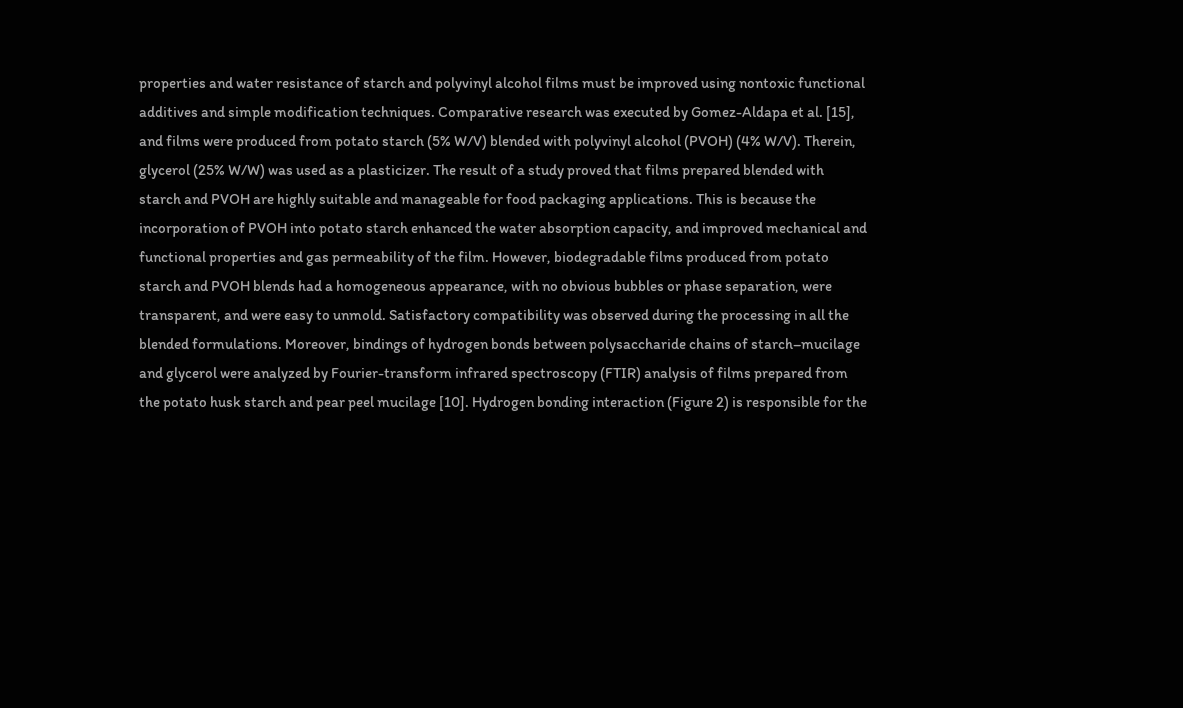properties and water resistance of starch and polyvinyl alcohol films must be improved using nontoxic functional additives and simple modification techniques. Comparative research was executed by Gomez-Aldapa et al. [15], and films were produced from potato starch (5% W/V) blended with polyvinyl alcohol (PVOH) (4% W/V). Therein, glycerol (25% W/W) was used as a plasticizer. The result of a study proved that films prepared blended with starch and PVOH are highly suitable and manageable for food packaging applications. This is because the incorporation of PVOH into potato starch enhanced the water absorption capacity, and improved mechanical and functional properties and gas permeability of the film. However, biodegradable films produced from potato starch and PVOH blends had a homogeneous appearance, with no obvious bubbles or phase separation, were transparent, and were easy to unmold. Satisfactory compatibility was observed during the processing in all the blended formulations. Moreover, bindings of hydrogen bonds between polysaccharide chains of starch–mucilage and glycerol were analyzed by Fourier-transform infrared spectroscopy (FTIR) analysis of films prepared from the potato husk starch and pear peel mucilage [10]. Hydrogen bonding interaction (Figure 2) is responsible for the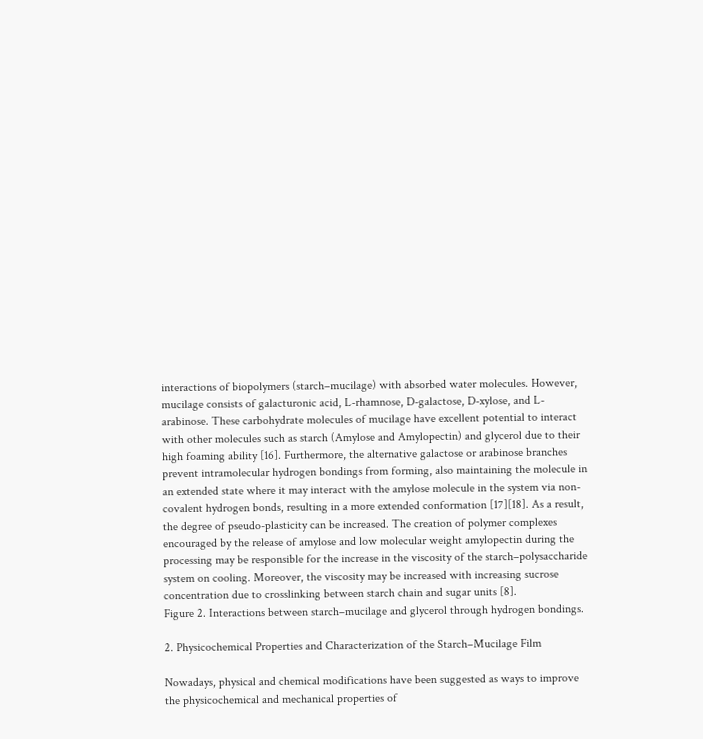interactions of biopolymers (starch–mucilage) with absorbed water molecules. However, mucilage consists of galacturonic acid, L-rhamnose, D-galactose, D-xylose, and L-arabinose. These carbohydrate molecules of mucilage have excellent potential to interact with other molecules such as starch (Amylose and Amylopectin) and glycerol due to their high foaming ability [16]. Furthermore, the alternative galactose or arabinose branches prevent intramolecular hydrogen bondings from forming, also maintaining the molecule in an extended state where it may interact with the amylose molecule in the system via non-covalent hydrogen bonds, resulting in a more extended conformation [17][18]. As a result, the degree of pseudo-plasticity can be increased. The creation of polymer complexes encouraged by the release of amylose and low molecular weight amylopectin during the processing may be responsible for the increase in the viscosity of the starch–polysaccharide system on cooling. Moreover, the viscosity may be increased with increasing sucrose concentration due to crosslinking between starch chain and sugar units [8].
Figure 2. Interactions between starch–mucilage and glycerol through hydrogen bondings.

2. Physicochemical Properties and Characterization of the Starch–Mucilage Film

Nowadays, physical and chemical modifications have been suggested as ways to improve the physicochemical and mechanical properties of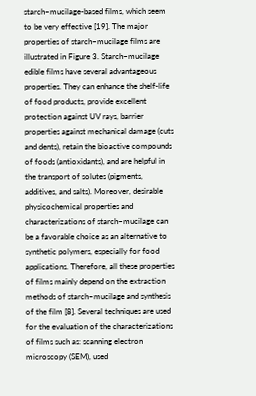starch–mucilage-based films, which seem to be very effective [19]. The major properties of starch–mucilage films are illustrated in Figure 3. Starch–mucilage edible films have several advantageous properties. They can enhance the shelf-life of food products, provide excellent protection against UV rays, barrier properties against mechanical damage (cuts and dents), retain the bioactive compounds of foods (antioxidants), and are helpful in the transport of solutes (pigments, additives, and salts). Moreover, desirable physicochemical properties and characterizations of starch–mucilage can be a favorable choice as an alternative to synthetic polymers, especially for food applications. Therefore, all these properties of films mainly depend on the extraction methods of starch–mucilage and synthesis of the film [8]. Several techniques are used for the evaluation of the characterizations of films such as: scanning electron microscopy (SEM), used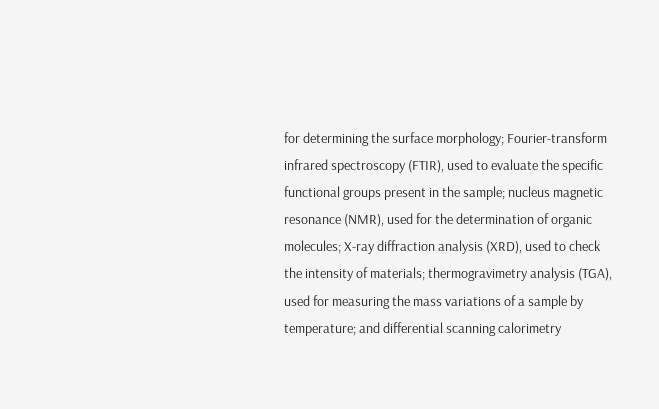for determining the surface morphology; Fourier-transform infrared spectroscopy (FTIR), used to evaluate the specific functional groups present in the sample; nucleus magnetic resonance (NMR), used for the determination of organic molecules; X-ray diffraction analysis (XRD), used to check the intensity of materials; thermogravimetry analysis (TGA), used for measuring the mass variations of a sample by temperature; and differential scanning calorimetry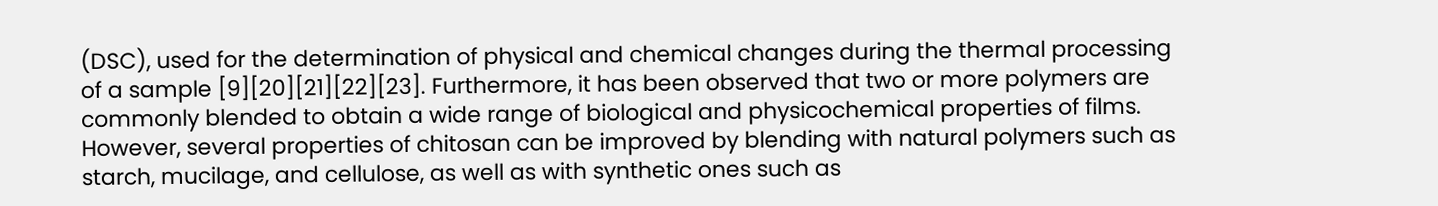(DSC), used for the determination of physical and chemical changes during the thermal processing of a sample [9][20][21][22][23]. Furthermore, it has been observed that two or more polymers are commonly blended to obtain a wide range of biological and physicochemical properties of films. However, several properties of chitosan can be improved by blending with natural polymers such as starch, mucilage, and cellulose, as well as with synthetic ones such as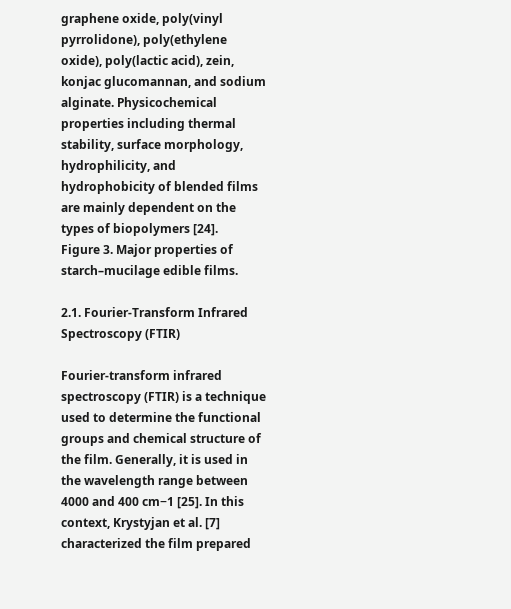graphene oxide, poly(vinyl pyrrolidone), poly(ethylene oxide), poly(lactic acid), zein, konjac glucomannan, and sodium alginate. Physicochemical properties including thermal stability, surface morphology, hydrophilicity, and hydrophobicity of blended films are mainly dependent on the types of biopolymers [24].
Figure 3. Major properties of starch–mucilage edible films.

2.1. Fourier-Transform Infrared Spectroscopy (FTIR)

Fourier-transform infrared spectroscopy (FTIR) is a technique used to determine the functional groups and chemical structure of the film. Generally, it is used in the wavelength range between 4000 and 400 cm−1 [25]. In this context, Krystyjan et al. [7] characterized the film prepared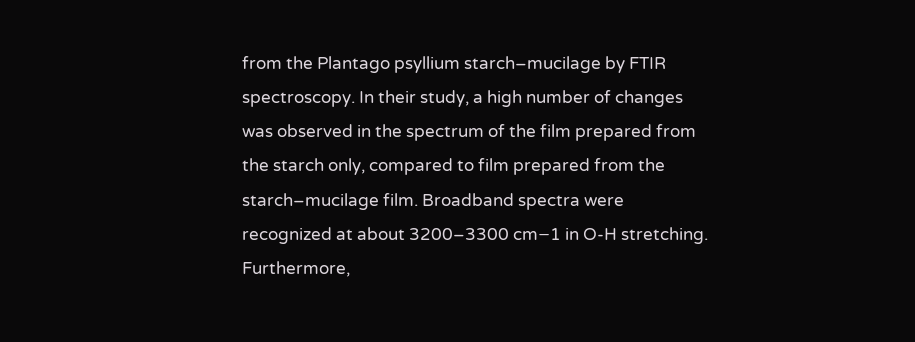from the Plantago psyllium starch–mucilage by FTIR spectroscopy. In their study, a high number of changes was observed in the spectrum of the film prepared from the starch only, compared to film prepared from the starch–mucilage film. Broadband spectra were recognized at about 3200–3300 cm−1 in O-H stretching. Furthermore,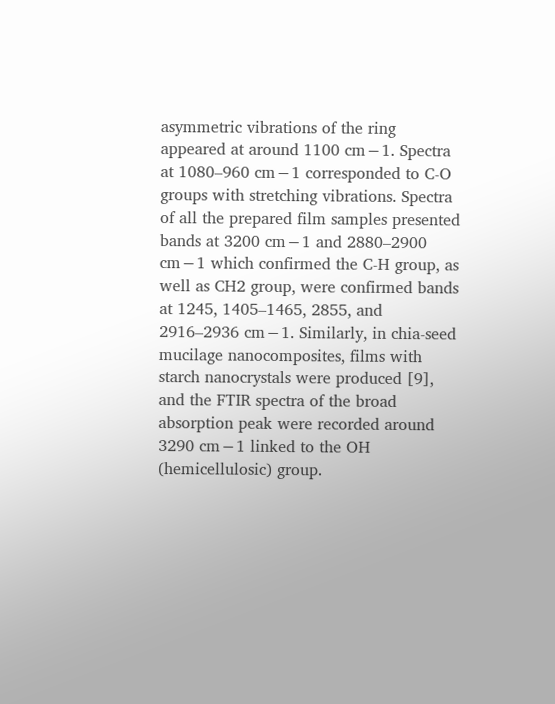asymmetric vibrations of the ring appeared at around 1100 cm−1. Spectra at 1080–960 cm−1 corresponded to C-O groups with stretching vibrations. Spectra of all the prepared film samples presented bands at 3200 cm−1 and 2880–2900 cm−1 which confirmed the C-H group, as well as CH2 group, were confirmed bands at 1245, 1405–1465, 2855, and 2916–2936 cm−1. Similarly, in chia-seed mucilage nanocomposites, films with starch nanocrystals were produced [9], and the FTIR spectra of the broad absorption peak were recorded around 3290 cm−1 linked to the OH (hemicellulosic) group.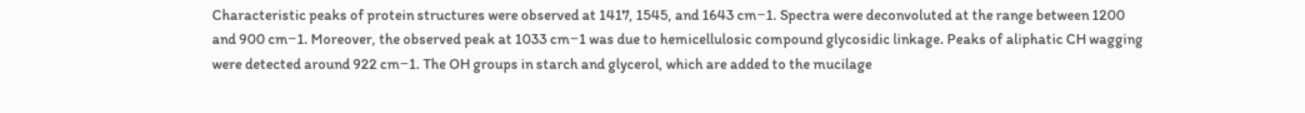Characteristic peaks of protein structures were observed at 1417, 1545, and 1643 cm−1. Spectra were deconvoluted at the range between 1200 and 900 cm−1. Moreover, the observed peak at 1033 cm−1 was due to hemicellulosic compound glycosidic linkage. Peaks of aliphatic CH wagging were detected around 922 cm−1. The OH groups in starch and glycerol, which are added to the mucilage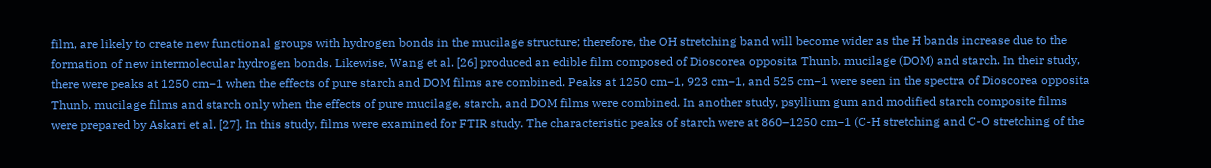film, are likely to create new functional groups with hydrogen bonds in the mucilage structure; therefore, the OH stretching band will become wider as the H bands increase due to the formation of new intermolecular hydrogen bonds. Likewise, Wang et al. [26] produced an edible film composed of Dioscorea opposita Thunb. mucilage (DOM) and starch. In their study, there were peaks at 1250 cm−1 when the effects of pure starch and DOM films are combined. Peaks at 1250 cm−1, 923 cm−1, and 525 cm−1 were seen in the spectra of Dioscorea opposita Thunb. mucilage films and starch only when the effects of pure mucilage, starch, and DOM films were combined. In another study, psyllium gum and modified starch composite films were prepared by Askari et al. [27]. In this study, films were examined for FTIR study. The characteristic peaks of starch were at 860–1250 cm−1 (C-H stretching and C-O stretching of the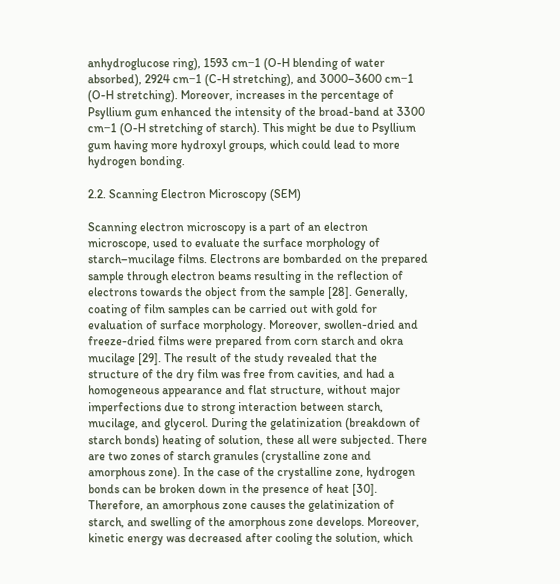anhydroglucose ring), 1593 cm−1 (O-H blending of water absorbed), 2924 cm−1 (C-H stretching), and 3000–3600 cm−1 (O-H stretching). Moreover, increases in the percentage of Psyllium gum enhanced the intensity of the broad-band at 3300 cm−1 (O-H stretching of starch). This might be due to Psyllium gum having more hydroxyl groups, which could lead to more hydrogen bonding.

2.2. Scanning Electron Microscopy (SEM)

Scanning electron microscopy is a part of an electron microscope, used to evaluate the surface morphology of starch–mucilage films. Electrons are bombarded on the prepared sample through electron beams resulting in the reflection of electrons towards the object from the sample [28]. Generally, coating of film samples can be carried out with gold for evaluation of surface morphology. Moreover, swollen-dried and freeze-dried films were prepared from corn starch and okra mucilage [29]. The result of the study revealed that the structure of the dry film was free from cavities, and had a homogeneous appearance and flat structure, without major imperfections due to strong interaction between starch, mucilage, and glycerol. During the gelatinization (breakdown of starch bonds) heating of solution, these all were subjected. There are two zones of starch granules (crystalline zone and amorphous zone). In the case of the crystalline zone, hydrogen bonds can be broken down in the presence of heat [30]. Therefore, an amorphous zone causes the gelatinization of starch, and swelling of the amorphous zone develops. Moreover, kinetic energy was decreased after cooling the solution, which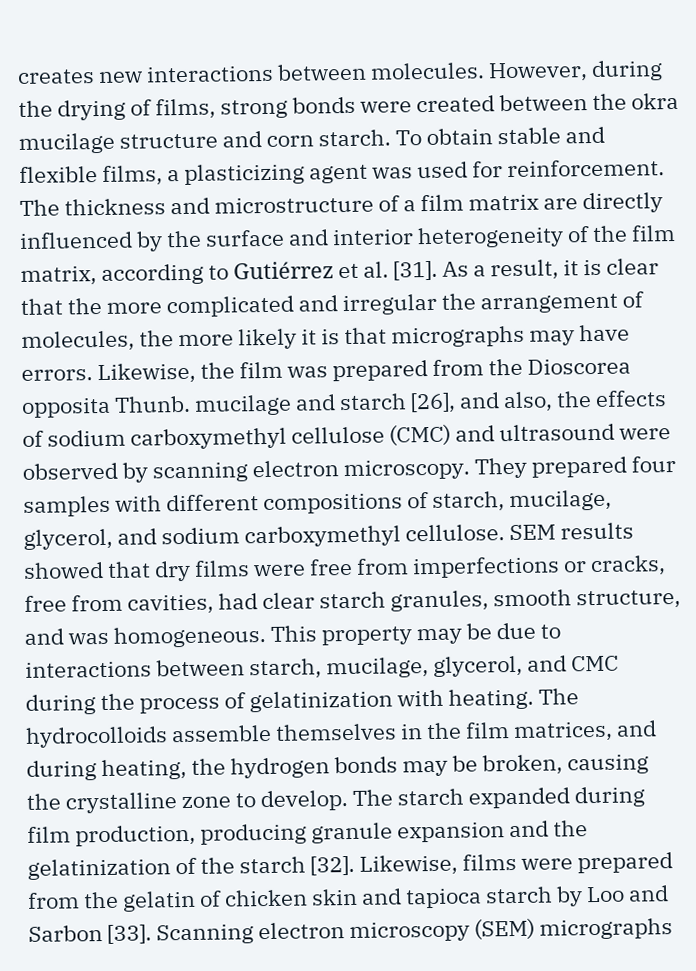creates new interactions between molecules. However, during the drying of films, strong bonds were created between the okra mucilage structure and corn starch. To obtain stable and flexible films, a plasticizing agent was used for reinforcement. The thickness and microstructure of a film matrix are directly influenced by the surface and interior heterogeneity of the film matrix, according to Gutiérrez et al. [31]. As a result, it is clear that the more complicated and irregular the arrangement of molecules, the more likely it is that micrographs may have errors. Likewise, the film was prepared from the Dioscorea opposita Thunb. mucilage and starch [26], and also, the effects of sodium carboxymethyl cellulose (CMC) and ultrasound were observed by scanning electron microscopy. They prepared four samples with different compositions of starch, mucilage, glycerol, and sodium carboxymethyl cellulose. SEM results showed that dry films were free from imperfections or cracks, free from cavities, had clear starch granules, smooth structure, and was homogeneous. This property may be due to interactions between starch, mucilage, glycerol, and CMC during the process of gelatinization with heating. The hydrocolloids assemble themselves in the film matrices, and during heating, the hydrogen bonds may be broken, causing the crystalline zone to develop. The starch expanded during film production, producing granule expansion and the gelatinization of the starch [32]. Likewise, films were prepared from the gelatin of chicken skin and tapioca starch by Loo and Sarbon [33]. Scanning electron microscopy (SEM) micrographs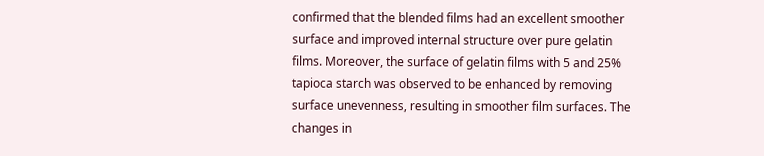confirmed that the blended films had an excellent smoother surface and improved internal structure over pure gelatin films. Moreover, the surface of gelatin films with 5 and 25% tapioca starch was observed to be enhanced by removing surface unevenness, resulting in smoother film surfaces. The changes in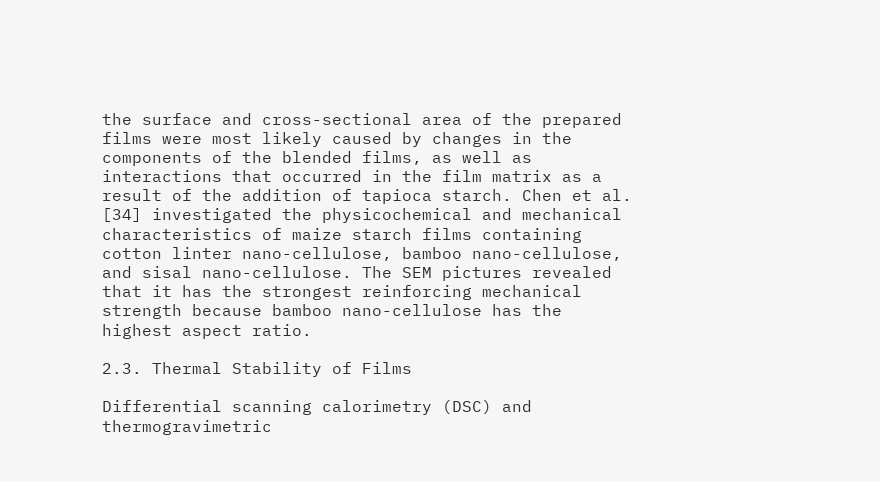the surface and cross-sectional area of the prepared films were most likely caused by changes in the components of the blended films, as well as interactions that occurred in the film matrix as a result of the addition of tapioca starch. Chen et al. [34] investigated the physicochemical and mechanical characteristics of maize starch films containing cotton linter nano-cellulose, bamboo nano-cellulose, and sisal nano-cellulose. The SEM pictures revealed that it has the strongest reinforcing mechanical strength because bamboo nano-cellulose has the highest aspect ratio.

2.3. Thermal Stability of Films

Differential scanning calorimetry (DSC) and thermogravimetric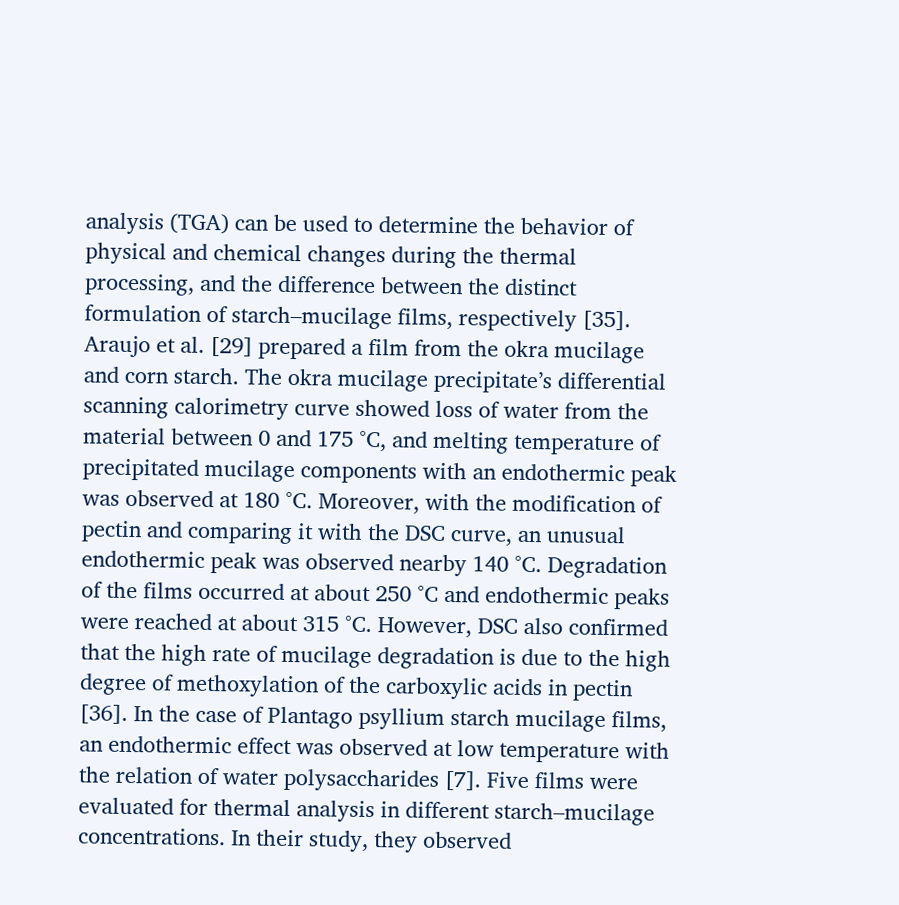analysis (TGA) can be used to determine the behavior of physical and chemical changes during the thermal processing, and the difference between the distinct formulation of starch–mucilage films, respectively [35]. Araujo et al. [29] prepared a film from the okra mucilage and corn starch. The okra mucilage precipitate’s differential scanning calorimetry curve showed loss of water from the material between 0 and 175 °C, and melting temperature of precipitated mucilage components with an endothermic peak was observed at 180 °C. Moreover, with the modification of pectin and comparing it with the DSC curve, an unusual endothermic peak was observed nearby 140 °C. Degradation of the films occurred at about 250 °C and endothermic peaks were reached at about 315 °C. However, DSC also confirmed that the high rate of mucilage degradation is due to the high degree of methoxylation of the carboxylic acids in pectin [36]. In the case of Plantago psyllium starch mucilage films, an endothermic effect was observed at low temperature with the relation of water polysaccharides [7]. Five films were evaluated for thermal analysis in different starch–mucilage concentrations. In their study, they observed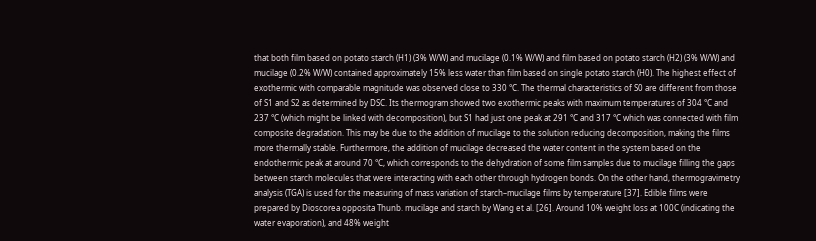that both film based on potato starch (H1) (3% W/W) and mucilage (0.1% W/W) and film based on potato starch (H2) (3% W/W) and mucilage (0.2% W/W) contained approximately 15% less water than film based on single potato starch (H0). The highest effect of exothermic with comparable magnitude was observed close to 330 °C. The thermal characteristics of S0 are different from those of S1 and S2 as determined by DSC. Its thermogram showed two exothermic peaks with maximum temperatures of 304 °C and 237 °C (which might be linked with decomposition), but S1 had just one peak at 291 °C and 317 °C which was connected with film composite degradation. This may be due to the addition of mucilage to the solution reducing decomposition, making the films more thermally stable. Furthermore, the addition of mucilage decreased the water content in the system based on the endothermic peak at around 70 °C, which corresponds to the dehydration of some film samples due to mucilage filling the gaps between starch molecules that were interacting with each other through hydrogen bonds. On the other hand, thermogravimetry analysis (TGA) is used for the measuring of mass variation of starch–mucilage films by temperature [37]. Edible films were prepared by Dioscorea opposita Thunb. mucilage and starch by Wang et al. [26]. Around 10% weight loss at 100C (indicating the water evaporation), and 48% weight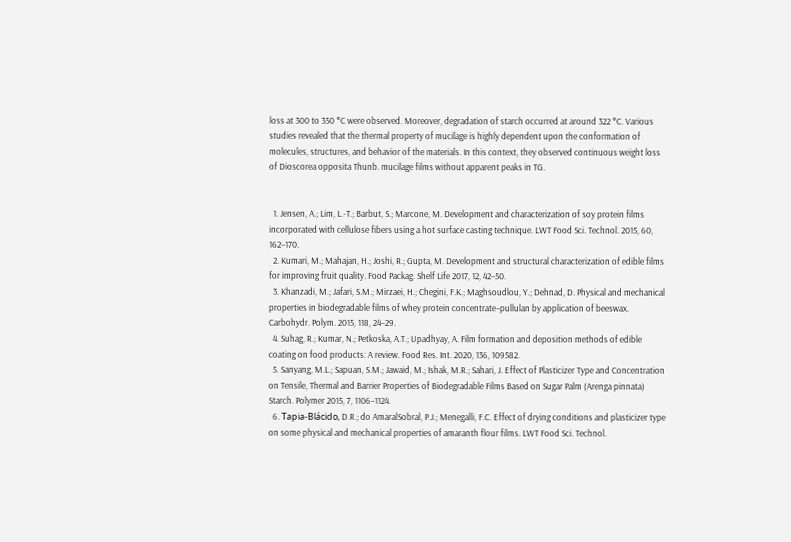loss at 300 to 350 °C were observed. Moreover, degradation of starch occurred at around 322 °C. Various studies revealed that the thermal property of mucilage is highly dependent upon the conformation of molecules, structures, and behavior of the materials. In this context, they observed continuous weight loss of Dioscorea opposita Thunb. mucilage films without apparent peaks in TG.


  1. Jensen, A.; Lim, L.-T.; Barbut, S.; Marcone, M. Development and characterization of soy protein films incorporated with cellulose fibers using a hot surface casting technique. LWT Food Sci. Technol. 2015, 60, 162–170.
  2. Kumari, M.; Mahajan, H.; Joshi, R.; Gupta, M. Development and structural characterization of edible films for improving fruit quality. Food Packag. Shelf Life 2017, 12, 42–50.
  3. Khanzadi, M.; Jafari, S.M.; Mirzaei, H.; Chegini, F.K.; Maghsoudlou, Y.; Dehnad, D. Physical and mechanical properties in biodegradable films of whey protein concentrate–pullulan by application of beeswax. Carbohydr. Polym. 2015, 118, 24–29.
  4. Suhag, R.; Kumar, N.; Petkoska, A.T.; Upadhyay, A. Film formation and deposition methods of edible coating on food products: A review. Food Res. Int. 2020, 136, 109582.
  5. Sanyang, M.L.; Sapuan, S.M.; Jawaid, M.; Ishak, M.R.; Sahari, J. Effect of Plasticizer Type and Concentration on Tensile, Thermal and Barrier Properties of Biodegradable Films Based on Sugar Palm (Arenga pinnata) Starch. Polymer 2015, 7, 1106–1124.
  6. Tapia-Blácido, D.R.; do AmaralSobral, P.J.; Menegalli, F.C. Effect of drying conditions and plasticizer type on some physical and mechanical properties of amaranth flour films. LWT Food Sci. Technol.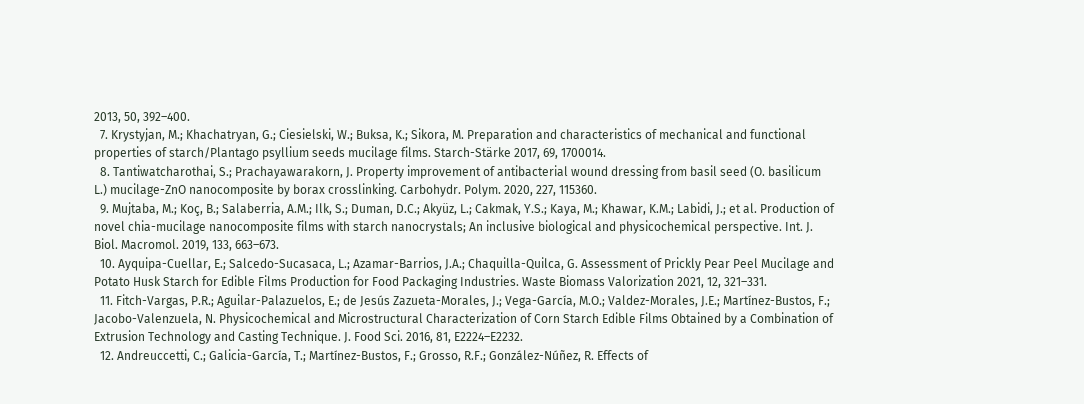2013, 50, 392–400.
  7. Krystyjan, M.; Khachatryan, G.; Ciesielski, W.; Buksa, K.; Sikora, M. Preparation and characteristics of mechanical and functional properties of starch/Plantago psyllium seeds mucilage films. Starch-Stärke 2017, 69, 1700014.
  8. Tantiwatcharothai, S.; Prachayawarakorn, J. Property improvement of antibacterial wound dressing from basil seed (O. basilicum L.) mucilage-ZnO nanocomposite by borax crosslinking. Carbohydr. Polym. 2020, 227, 115360.
  9. Mujtaba, M.; Koç, B.; Salaberria, A.M.; Ilk, S.; Duman, D.C.; Akyüz, L.; Cakmak, Y.S.; Kaya, M.; Khawar, K.M.; Labidi, J.; et al. Production of novel chia-mucilage nanocomposite films with starch nanocrystals; An inclusive biological and physicochemical perspective. Int. J. Biol. Macromol. 2019, 133, 663–673.
  10. Ayquipa-Cuellar, E.; Salcedo-Sucasaca, L.; Azamar-Barrios, J.A.; Chaquilla-Quilca, G. Assessment of Prickly Pear Peel Mucilage and Potato Husk Starch for Edible Films Production for Food Packaging Industries. Waste Biomass Valorization 2021, 12, 321–331.
  11. Fitch-Vargas, P.R.; Aguilar-Palazuelos, E.; de Jesús Zazueta-Morales, J.; Vega-García, M.O.; Valdez-Morales, J.E.; Martínez-Bustos, F.; Jacobo-Valenzuela, N. Physicochemical and Microstructural Characterization of Corn Starch Edible Films Obtained by a Combination of Extrusion Technology and Casting Technique. J. Food Sci. 2016, 81, E2224–E2232.
  12. Andreuccetti, C.; Galicia-García, T.; Martínez-Bustos, F.; Grosso, R.F.; González-Núñez, R. Effects of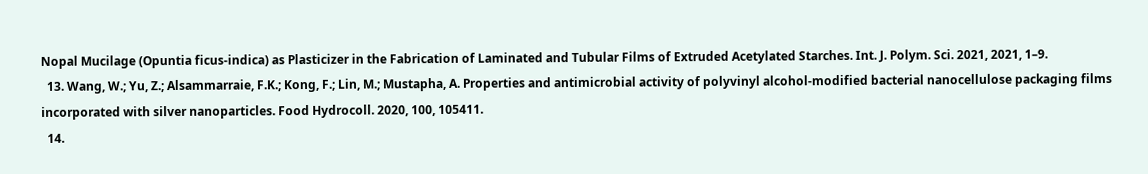Nopal Mucilage (Opuntia ficus-indica) as Plasticizer in the Fabrication of Laminated and Tubular Films of Extruded Acetylated Starches. Int. J. Polym. Sci. 2021, 2021, 1–9.
  13. Wang, W.; Yu, Z.; Alsammarraie, F.K.; Kong, F.; Lin, M.; Mustapha, A. Properties and antimicrobial activity of polyvinyl alcohol-modified bacterial nanocellulose packaging films incorporated with silver nanoparticles. Food Hydrocoll. 2020, 100, 105411.
  14.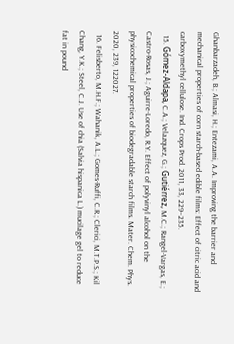Ghanbarzadeh, B.; Almasi, H.; Entezami, A.A. Improving the barrier and mechanical properties of corn starch-based edible films: Effect of citric acid and carboxymethyl cellulose. Ind. Crops Prod. 2011, 33, 229–235.
  15. Gómez-Aldapa, C.A.; Velazquez, G.; Gutiérrez, M.C.; Rangel-Vargas, E.; Castro-Rosas, J.; Aguirre-Loredo, R.Y. Effect of polyvinyl alcohol on the physicochemical properties of biodegradable starch films. Mater. Chem. Phys. 2020, 239, 122027.
  16. Felisberto, M.H.F.; Wahanik, A.L.; Gomes-Ruffi, C.R.; Clerici, M.T.P.S.; Kil Chang, Y.K.; Steel, C.J. Use of chia (Salvia hispanica L.) mucilage gel to reduce fat in pound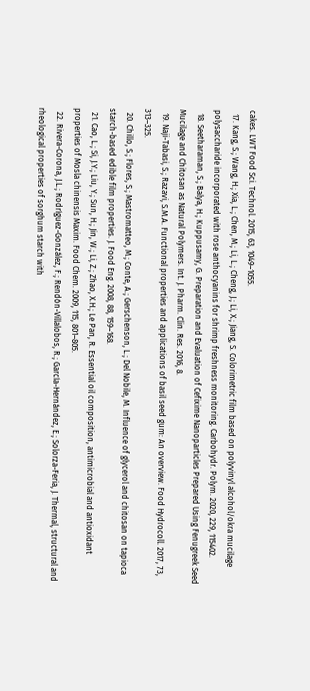cakes. LWT Food Sci. Technol. 2015, 63, 1049–1055.
  17. Kang, S.; Wang, H.; Xia, L.; Chen, M.; Li, L.; Cheng, J.; Li, X.; Jiang, S. Colorimetric film based on polyvinyl alcohol/okra mucilage polysaccharide incorporated with rose anthocyanins for shrimp freshness monitoring. Carbohydr. Polym. 2020, 229, 115402.
  18. Seetharaman, S.; Balya, H.; Kuppusamy, G. Preparation and Evaluation of Cefixime Nanoparticles Prepared Using Fenugreek Seed Mucilage and Chitosan as Natural Polymers. Int. J. Pharm. Clin. Res. 2016, 8.
  19. Naji-Tabasi, S.; Razavi, S.M.A. Functional properties and applications of basil seed gum: An overview. Food Hydrocoll. 2017, 73, 313–325.
  20. Chillo, S.; Flores, S.; Mastromatteo, M.; Conte, A.; Gerschenson, L.; Del Nobile, M. Influence of glycerol and chitosan on tapioca starch-based edible film properties. J. Food Eng. 2008, 88, 159–168.
  21. Cao, L.; Si, J.Y.; Liu, Y.; Sun, H.; Jin, W.; Li, Z.; Zhao, X.H.; Le Pan, R. Essential oil composition, antimicrobial and antioxidant properties of Mosla chinensis Maxim. Food Chem. 2009, 115, 801–805.
  22. Rivera-Corona, J.L.; Rodríguez-González, F.; Rendón-Villalobos, R.; García-Hernández, E.; Solorza-Feria, J. Thermal, structural and rheological properties of sorghum starch with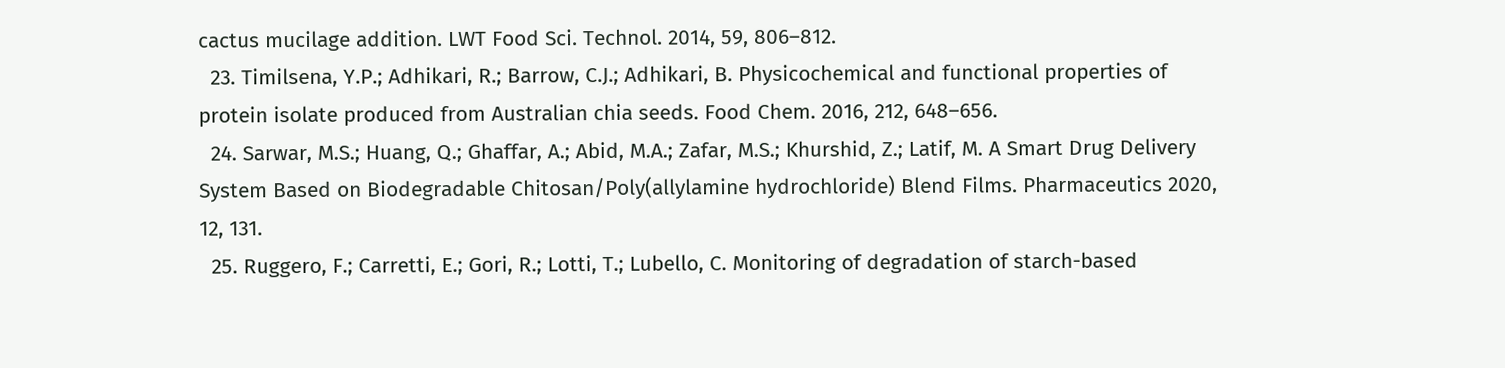cactus mucilage addition. LWT Food Sci. Technol. 2014, 59, 806–812.
  23. Timilsena, Y.P.; Adhikari, R.; Barrow, C.J.; Adhikari, B. Physicochemical and functional properties of protein isolate produced from Australian chia seeds. Food Chem. 2016, 212, 648–656.
  24. Sarwar, M.S.; Huang, Q.; Ghaffar, A.; Abid, M.A.; Zafar, M.S.; Khurshid, Z.; Latif, M. A Smart Drug Delivery System Based on Biodegradable Chitosan/Poly(allylamine hydrochloride) Blend Films. Pharmaceutics 2020, 12, 131.
  25. Ruggero, F.; Carretti, E.; Gori, R.; Lotti, T.; Lubello, C. Monitoring of degradation of starch-based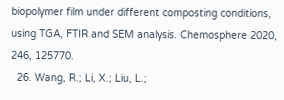biopolymer film under different composting conditions, using TGA, FTIR and SEM analysis. Chemosphere 2020, 246, 125770.
  26. Wang, R.; Li, X.; Liu, L.;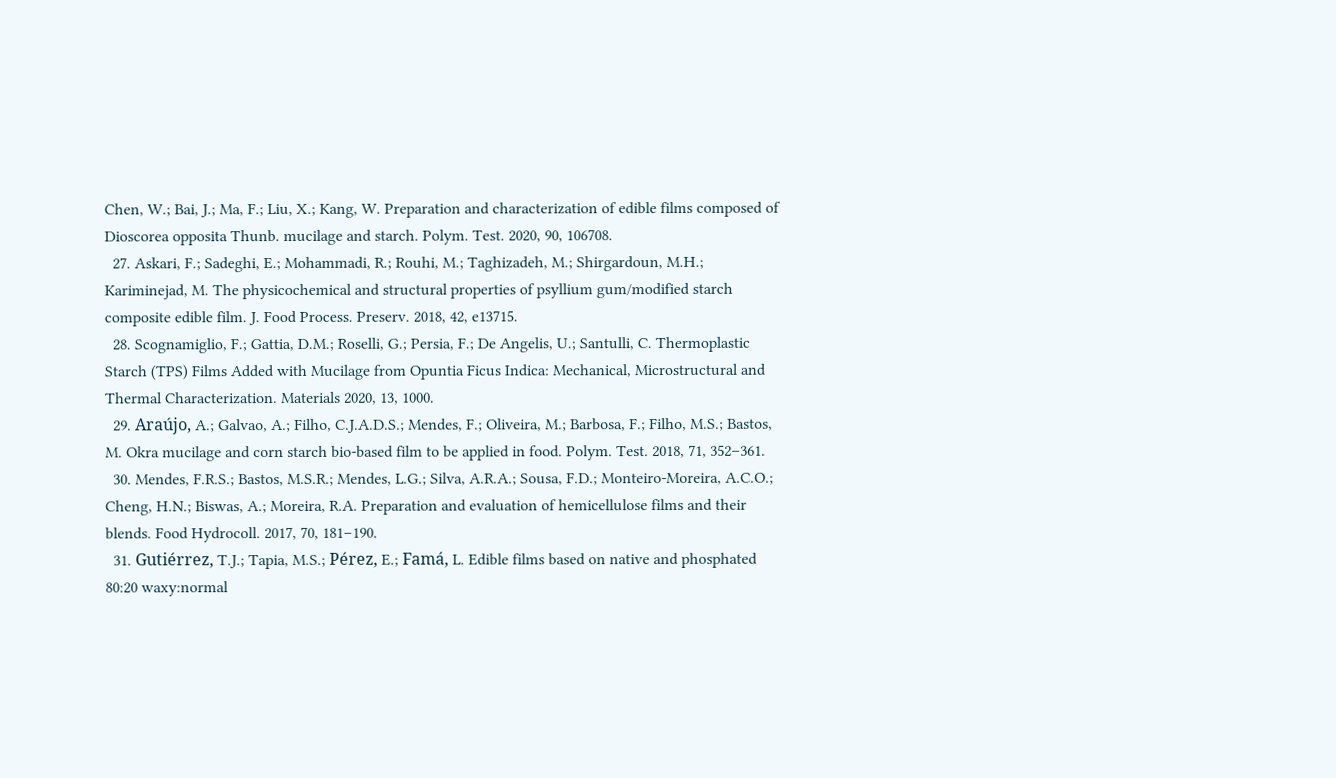Chen, W.; Bai, J.; Ma, F.; Liu, X.; Kang, W. Preparation and characterization of edible films composed of Dioscorea opposita Thunb. mucilage and starch. Polym. Test. 2020, 90, 106708.
  27. Askari, F.; Sadeghi, E.; Mohammadi, R.; Rouhi, M.; Taghizadeh, M.; Shirgardoun, M.H.; Kariminejad, M. The physicochemical and structural properties of psyllium gum/modified starch composite edible film. J. Food Process. Preserv. 2018, 42, e13715.
  28. Scognamiglio, F.; Gattia, D.M.; Roselli, G.; Persia, F.; De Angelis, U.; Santulli, C. Thermoplastic Starch (TPS) Films Added with Mucilage from Opuntia Ficus Indica: Mechanical, Microstructural and Thermal Characterization. Materials 2020, 13, 1000.
  29. Araújo, A.; Galvao, A.; Filho, C.J.A.D.S.; Mendes, F.; Oliveira, M.; Barbosa, F.; Filho, M.S.; Bastos, M. Okra mucilage and corn starch bio-based film to be applied in food. Polym. Test. 2018, 71, 352–361.
  30. Mendes, F.R.S.; Bastos, M.S.R.; Mendes, L.G.; Silva, A.R.A.; Sousa, F.D.; Monteiro-Moreira, A.C.O.; Cheng, H.N.; Biswas, A.; Moreira, R.A. Preparation and evaluation of hemicellulose films and their blends. Food Hydrocoll. 2017, 70, 181–190.
  31. Gutiérrez, T.J.; Tapia, M.S.; Pérez, E.; Famá, L. Edible films based on native and phosphated 80:20 waxy:normal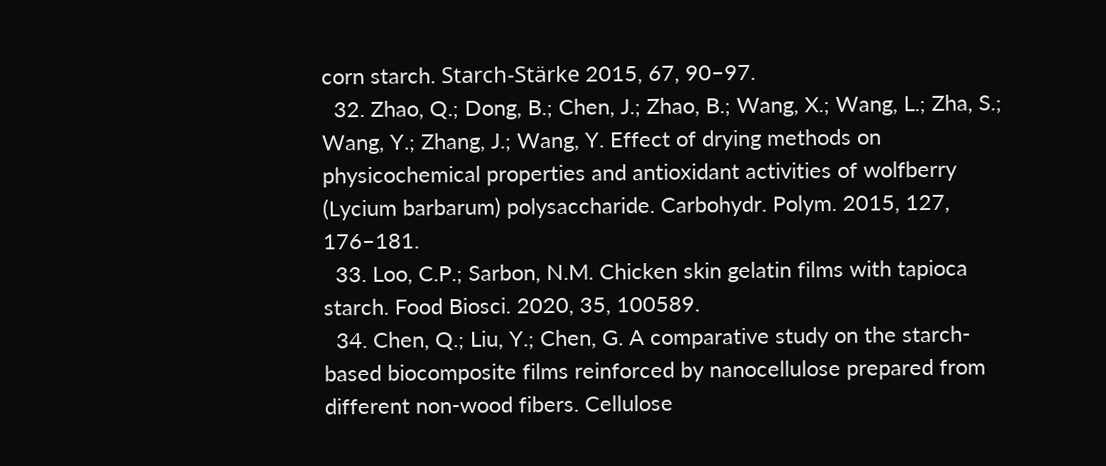corn starch. Starch-Stärke 2015, 67, 90–97.
  32. Zhao, Q.; Dong, B.; Chen, J.; Zhao, B.; Wang, X.; Wang, L.; Zha, S.; Wang, Y.; Zhang, J.; Wang, Y. Effect of drying methods on physicochemical properties and antioxidant activities of wolfberry (Lycium barbarum) polysaccharide. Carbohydr. Polym. 2015, 127, 176–181.
  33. Loo, C.P.; Sarbon, N.M. Chicken skin gelatin films with tapioca starch. Food Biosci. 2020, 35, 100589.
  34. Chen, Q.; Liu, Y.; Chen, G. A comparative study on the starch-based biocomposite films reinforced by nanocellulose prepared from different non-wood fibers. Cellulose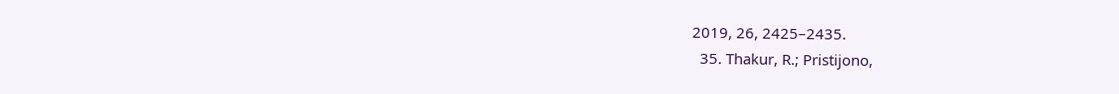2019, 26, 2425–2435.
  35. Thakur, R.; Pristijono,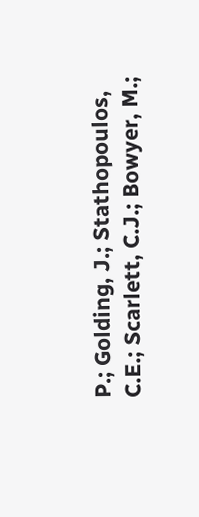P.; Golding, J.; Stathopoulos, C.E.; Scarlett, C.J.; Bowyer, M.;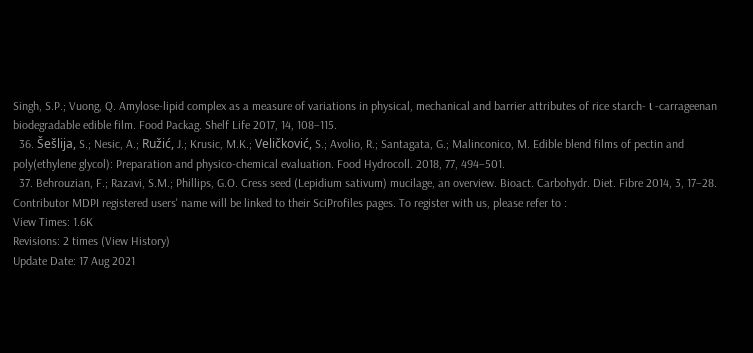Singh, S.P.; Vuong, Q. Amylose-lipid complex as a measure of variations in physical, mechanical and barrier attributes of rice starch- ι -carrageenan biodegradable edible film. Food Packag. Shelf Life 2017, 14, 108–115.
  36. Šešlija, S.; Nesic, A.; Ružić, J.; Krusic, M.K.; Veličković, S.; Avolio, R.; Santagata, G.; Malinconico, M. Edible blend films of pectin and poly(ethylene glycol): Preparation and physico-chemical evaluation. Food Hydrocoll. 2018, 77, 494–501.
  37. Behrouzian, F.; Razavi, S.M.; Phillips, G.O. Cress seed (Lepidium sativum) mucilage, an overview. Bioact. Carbohydr. Diet. Fibre 2014, 3, 17–28.
Contributor MDPI registered users' name will be linked to their SciProfiles pages. To register with us, please refer to :
View Times: 1.6K
Revisions: 2 times (View History)
Update Date: 17 Aug 2021